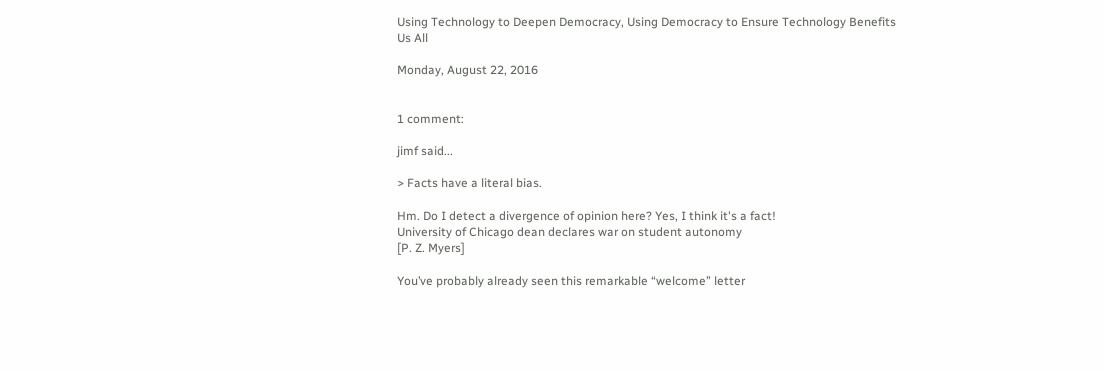Using Technology to Deepen Democracy, Using Democracy to Ensure Technology Benefits Us All

Monday, August 22, 2016


1 comment:

jimf said...

> Facts have a literal bias.

Hm. Do I detect a divergence of opinion here? Yes, I think it's a fact!
University of Chicago dean declares war on student autonomy
[P. Z. Myers]

You’ve probably already seen this remarkable “welcome” letter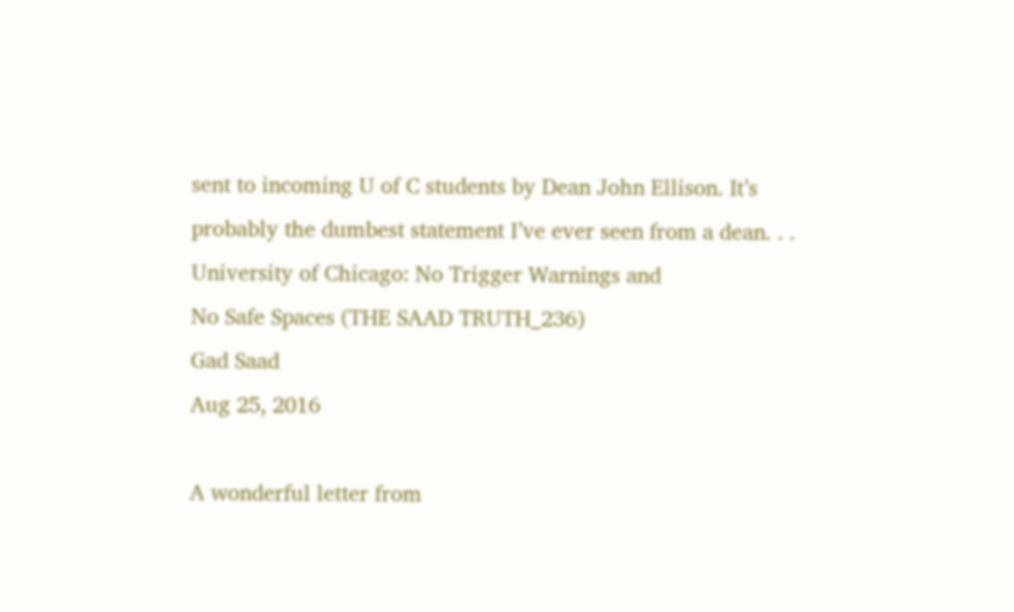sent to incoming U of C students by Dean John Ellison. It’s
probably the dumbest statement I’ve ever seen from a dean. . .
University of Chicago: No Trigger Warnings and
No Safe Spaces (THE SAAD TRUTH_236)
Gad Saad
Aug 25, 2016

A wonderful letter from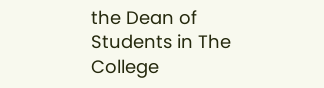the Dean of Students in The College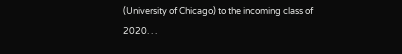(University of Chicago) to the incoming class of 2020. . .